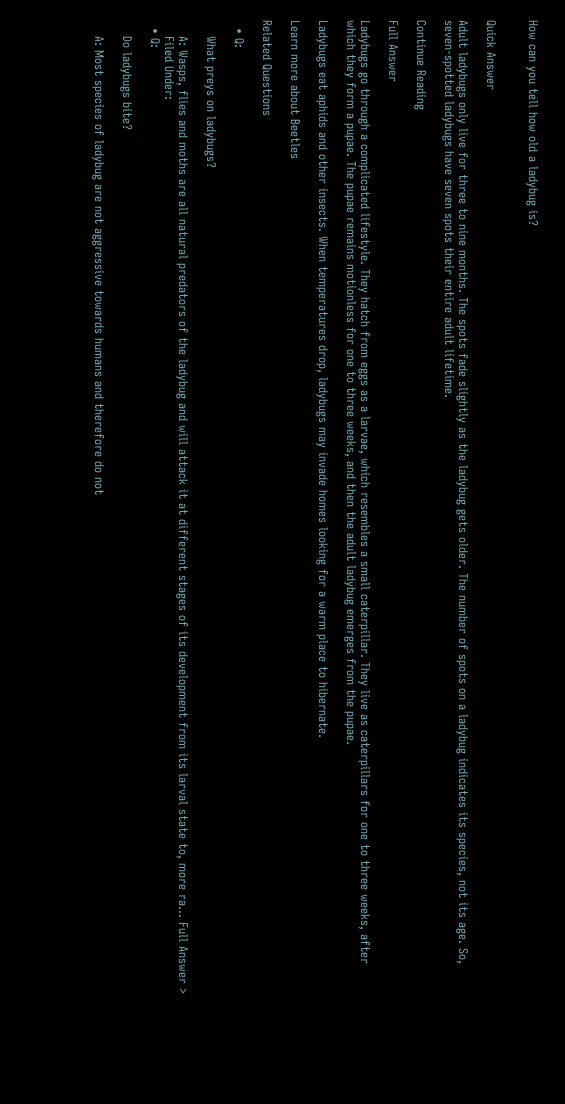How can you tell how old a ladybug is?


Quick Answer

Adult ladybugs only live for three to nine months. The spots fade slightly as the ladybug gets older. The number of spots on a ladybug indicates its species, not its age. So, seven-spotted ladybugs have seven spots their entire adult lifetime.

Continue Reading

Full Answer

Ladybugs go through a complicated lifestyle. They hatch from eggs as a larvae, which resembles a small caterpillar. They live as caterpillars for one to three weeks, after which they form a pupae. The pupae remains motionless for one to three weeks, and then the adult ladybug emerges from the pupae.

Ladybugs eat aphids and other insects. When temperatures drop, ladybugs may invade homes looking for a warm place to hibernate.

Learn more about Beetles

Related Questions

  • Q:

    What preys on ladybugs?

    A: Wasps, flies and moths are all natural predators of the ladybug and will attack it at different stages of its development from its larval state to, more ra... Full Answer >
    Filed Under:
  • Q:

    Do ladybugs bite?

    A: Most species of ladybug are not aggressive towards humans and therefore do not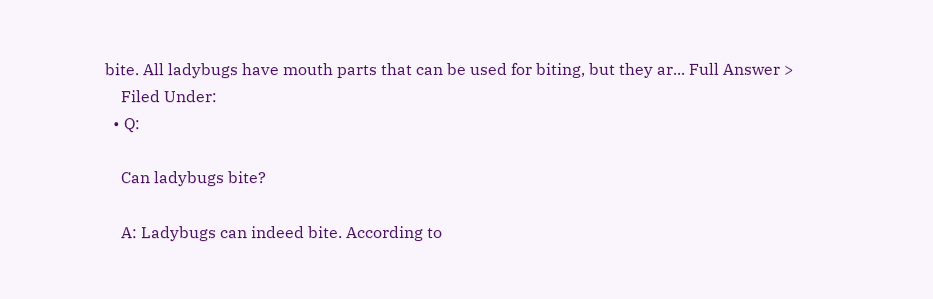bite. All ladybugs have mouth parts that can be used for biting, but they ar... Full Answer >
    Filed Under:
  • Q:

    Can ladybugs bite?

    A: Ladybugs can indeed bite. According to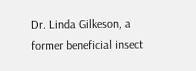Dr. Linda Gilkeson, a former beneficial insect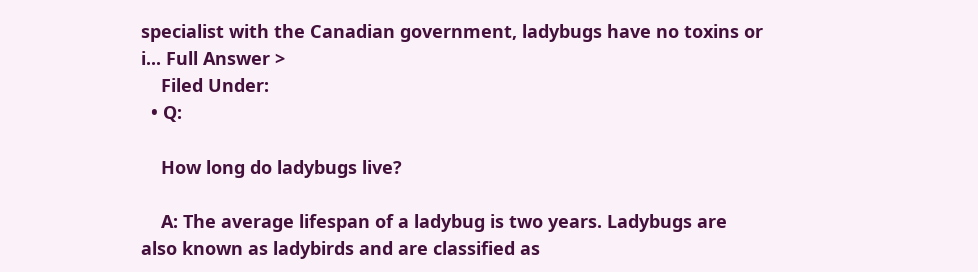specialist with the Canadian government, ladybugs have no toxins or i... Full Answer >
    Filed Under:
  • Q:

    How long do ladybugs live?

    A: The average lifespan of a ladybug is two years. Ladybugs are also known as ladybirds and are classified as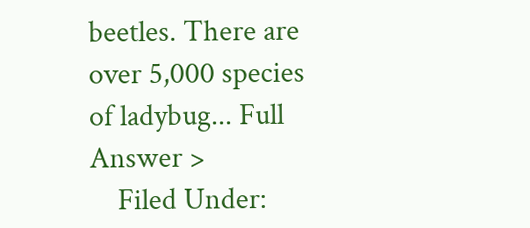beetles. There are over 5,000 species of ladybug... Full Answer >
    Filed Under: